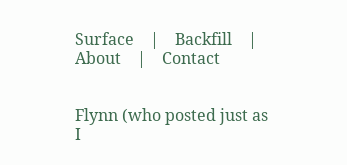Surface    |    Backfill    |    About    |    Contact


Flynn (who posted just as I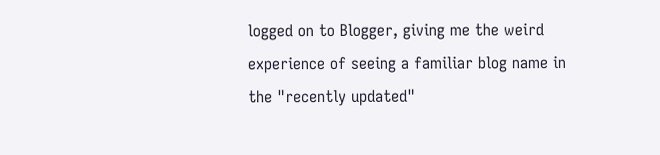logged on to Blogger, giving me the weird experience of seeing a familiar blog name in the "recently updated"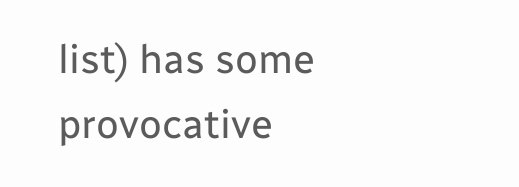list) has some provocative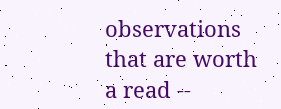observations that are worth a read --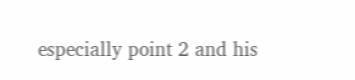especially point 2 and his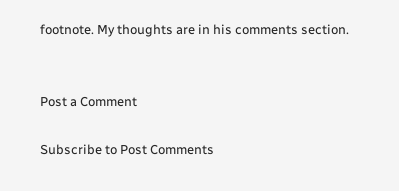footnote. My thoughts are in his comments section.


Post a Comment

Subscribe to Post Comments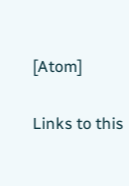[Atom]

Links to this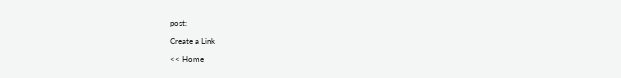post:

Create a Link

<< Home